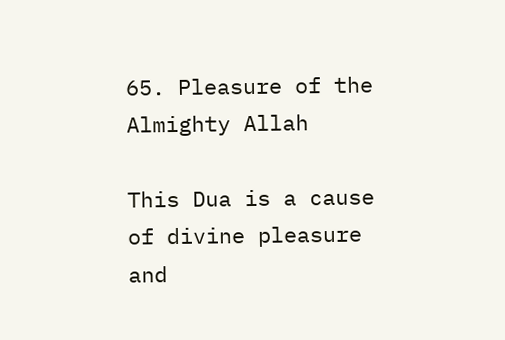65. Pleasure of the Almighty Allah

This Dua is a cause of divine pleasure and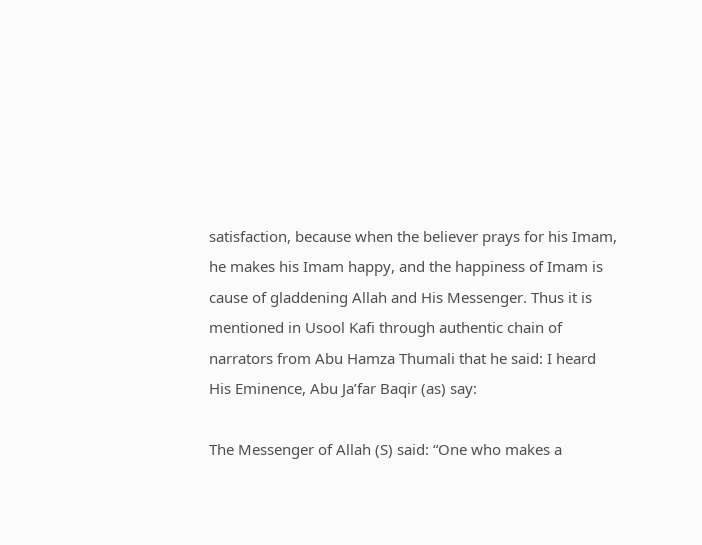satisfaction, because when the believer prays for his Imam, he makes his Imam happy, and the happiness of Imam is cause of gladdening Allah and His Messenger. Thus it is mentioned in Usool Kafi through authentic chain of narrators from Abu Hamza Thumali that he said: I heard His Eminence, Abu Ja’far Baqir (as) say:

The Messenger of Allah (S) said: “One who makes a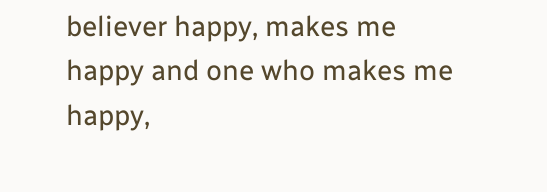believer happy, makes me happy and one who makes me happy,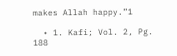makes Allah happy.”1

  • 1. Kafi; Vol. 2, Pg. 188